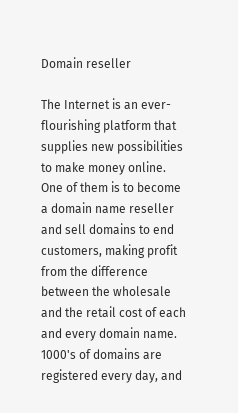Domain reseller

The Internet is an ever-flourishing platform that supplies new possibilities to make money online. One of them is to become a domain name reseller and sell domains to end customers, making profit from the difference between the wholesale and the retail cost of each and every domain name. 1000's of domains are registered every day, and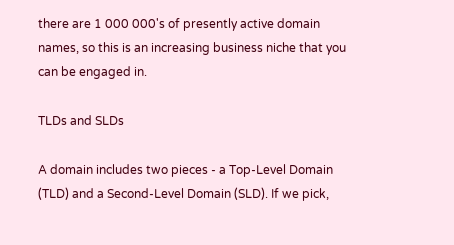there are 1 000 000's of presently active domain names, so this is an increasing business niche that you can be engaged in.

TLDs and SLDs

A domain includes two pieces - a Top-Level Domain (TLD) and a Second-Level Domain (SLD). If we pick,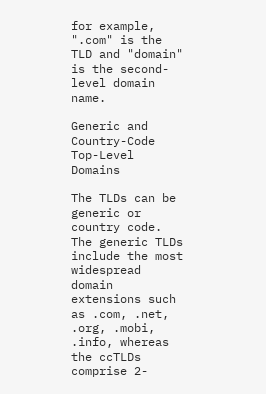for example, ".com" is the TLD and "domain" is the second-level domain name.

Generic and Country-Code Top-Level Domains

The TLDs can be generic or country code. The generic TLDs include the most widespread domain extensions such as .com, .net, .org, .mobi, .info, whereas the ccTLDs comprise 2-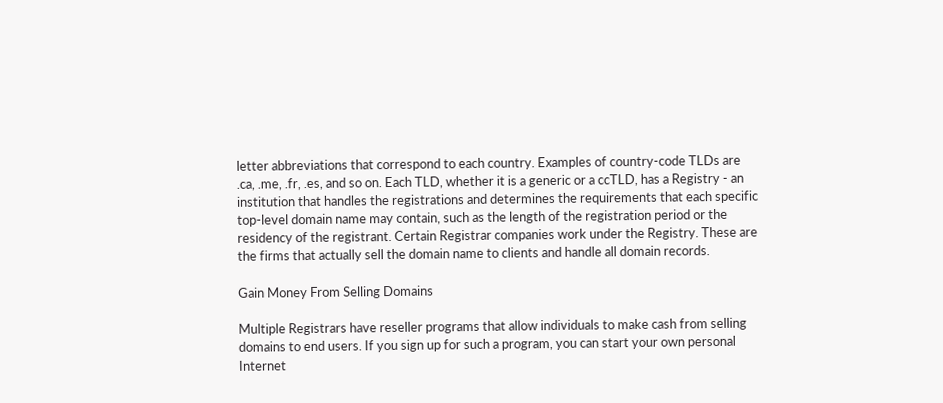letter abbreviations that correspond to each country. Examples of country-code TLDs are .ca, .me, .fr, .es, and so on. Each TLD, whether it is a generic or a ccTLD, has a Registry - an institution that handles the registrations and determines the requirements that each specific top-level domain name may contain, such as the length of the registration period or the residency of the registrant. Certain Registrar companies work under the Registry. These are the firms that actually sell the domain name to clients and handle all domain records.

Gain Money From Selling Domains

Multiple Registrars have reseller programs that allow individuals to make cash from selling domains to end users. If you sign up for such a program, you can start your own personal Internet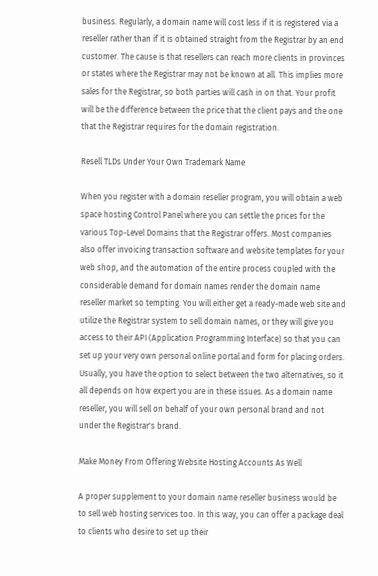business. Regularly, a domain name will cost less if it is registered via a reseller rather than if it is obtained straight from the Registrar by an end customer. The cause is that resellers can reach more clients in provinces or states where the Registrar may not be known at all. This implies more sales for the Registrar, so both parties will cash in on that. Your profit will be the difference between the price that the client pays and the one that the Registrar requires for the domain registration.

Resell TLDs Under Your Own Trademark Name

When you register with a domain reseller program, you will obtain a web space hosting Control Panel where you can settle the prices for the various Top-Level Domains that the Registrar offers. Most companies also offer invoicing transaction software and website templates for your web shop, and the automation of the entire process coupled with the considerable demand for domain names render the domain name reseller market so tempting. You will either get a ready-made web site and utilize the Registrar system to sell domain names, or they will give you access to their API (Application Programming Interface) so that you can set up your very own personal online portal and form for placing orders. Usually, you have the option to select between the two alternatives, so it all depends on how expert you are in these issues. As a domain name reseller, you will sell on behalf of your own personal brand and not under the Registrar's brand.

Make Money From Offering Website Hosting Accounts As Well

A proper supplement to your domain name reseller business would be to sell web hosting services too. In this way, you can offer a package deal to clients who desire to set up their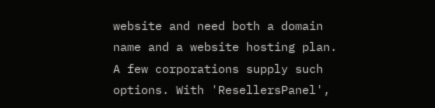website and need both a domain name and a website hosting plan. A few corporations supply such options. With 'ResellersPanel',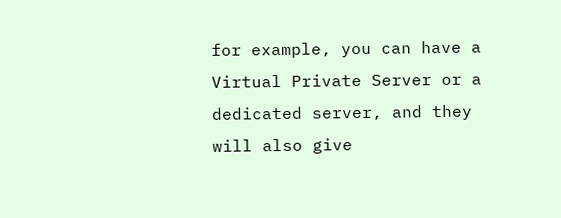for example, you can have a Virtual Private Server or a dedicated server, and they will also give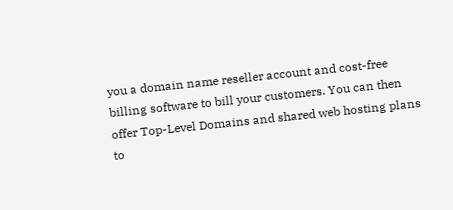you a domain name reseller account and cost-free billing software to bill your customers. You can then offer Top-Level Domains and shared web hosting plans to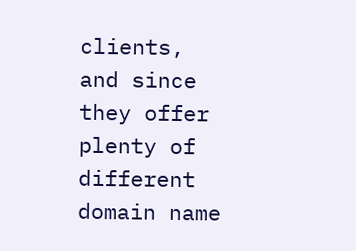clients, and since they offer plenty of different domain name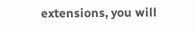extensions, you will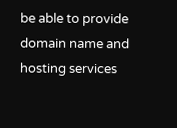be able to provide domain name and hosting services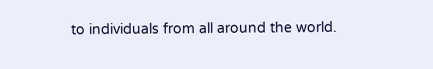to individuals from all around the world.